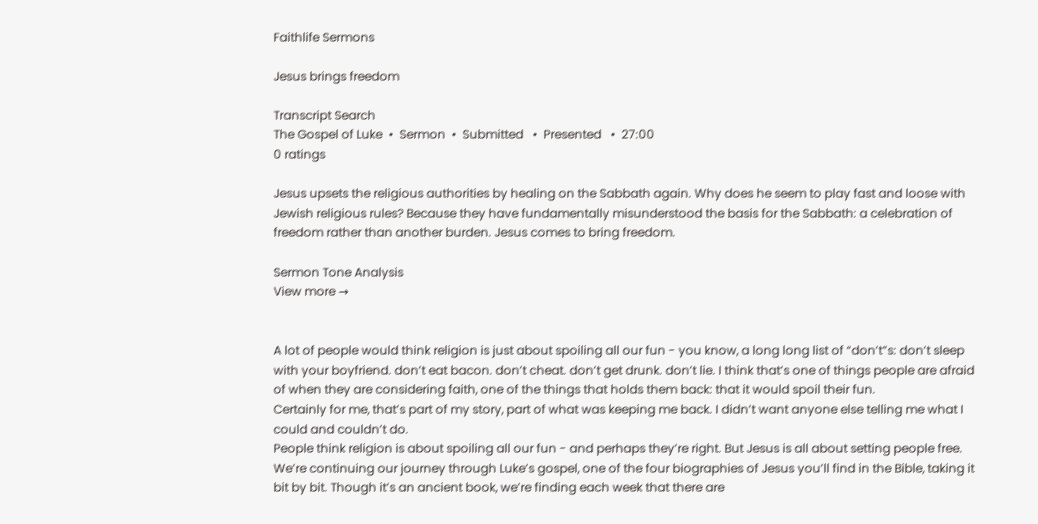Faithlife Sermons

Jesus brings freedom

Transcript Search
The Gospel of Luke  •  Sermon  •  Submitted   •  Presented   •  27:00
0 ratings

Jesus upsets the religious authorities by healing on the Sabbath again. Why does he seem to play fast and loose with Jewish religious rules? Because they have fundamentally misunderstood the basis for the Sabbath: a celebration of freedom rather than another burden. Jesus comes to bring freedom.

Sermon Tone Analysis
View more →


A lot of people would think religion is just about spoiling all our fun - you know, a long long list of “don’t”s: don’t sleep with your boyfriend. don’t eat bacon. don’t cheat. don’t get drunk. don’t lie. I think that’s one of things people are afraid of when they are considering faith, one of the things that holds them back: that it would spoil their fun.
Certainly for me, that’s part of my story, part of what was keeping me back. I didn’t want anyone else telling me what I could and couldn’t do.
People think religion is about spoiling all our fun - and perhaps they’re right. But Jesus is all about setting people free.
We’re continuing our journey through Luke’s gospel, one of the four biographies of Jesus you’ll find in the Bible, taking it bit by bit. Though it’s an ancient book, we’re finding each week that there are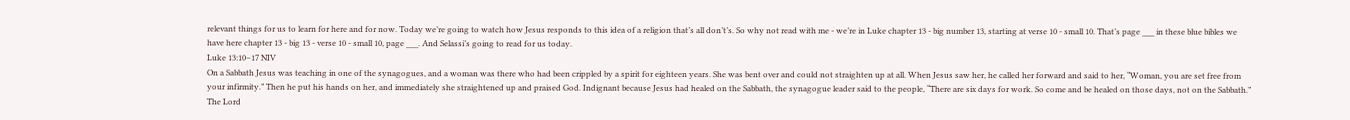relevant things for us to learn for here and for now. Today we’re going to watch how Jesus responds to this idea of a religion that’s all don’t’s. So why not read with me - we’re in Luke chapter 13 - big number 13, starting at verse 10 - small 10. That’s page ___ in these blue bibles we have here chapter 13 - big 13 - verse 10 - small 10, page ___. And Selassi’s going to read for us today.
Luke 13:10–17 NIV
On a Sabbath Jesus was teaching in one of the synagogues, and a woman was there who had been crippled by a spirit for eighteen years. She was bent over and could not straighten up at all. When Jesus saw her, he called her forward and said to her, “Woman, you are set free from your infirmity.” Then he put his hands on her, and immediately she straightened up and praised God. Indignant because Jesus had healed on the Sabbath, the synagogue leader said to the people, “There are six days for work. So come and be healed on those days, not on the Sabbath.” The Lord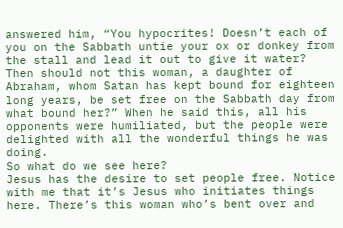answered him, “You hypocrites! Doesn’t each of you on the Sabbath untie your ox or donkey from the stall and lead it out to give it water? Then should not this woman, a daughter of Abraham, whom Satan has kept bound for eighteen long years, be set free on the Sabbath day from what bound her?” When he said this, all his opponents were humiliated, but the people were delighted with all the wonderful things he was doing.
So what do we see here?
Jesus has the desire to set people free. Notice with me that it’s Jesus who initiates things here. There’s this woman who’s bent over and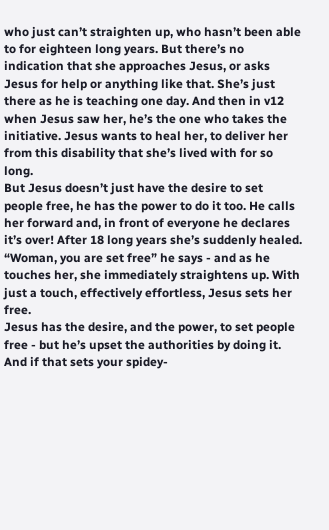who just can’t straighten up, who hasn’t been able to for eighteen long years. But there’s no indication that she approaches Jesus, or asks Jesus for help or anything like that. She’s just there as he is teaching one day. And then in v12 when Jesus saw her, he’s the one who takes the initiative. Jesus wants to heal her, to deliver her from this disability that she’s lived with for so long.
But Jesus doesn’t just have the desire to set people free, he has the power to do it too. He calls her forward and, in front of everyone he declares it’s over! After 18 long years she’s suddenly healed. “Woman, you are set free” he says - and as he touches her, she immediately straightens up. With just a touch, effectively effortless, Jesus sets her free.
Jesus has the desire, and the power, to set people free - but he’s upset the authorities by doing it. And if that sets your spidey-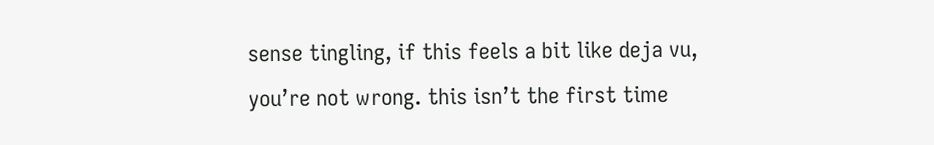sense tingling, if this feels a bit like deja vu, you’re not wrong. this isn’t the first time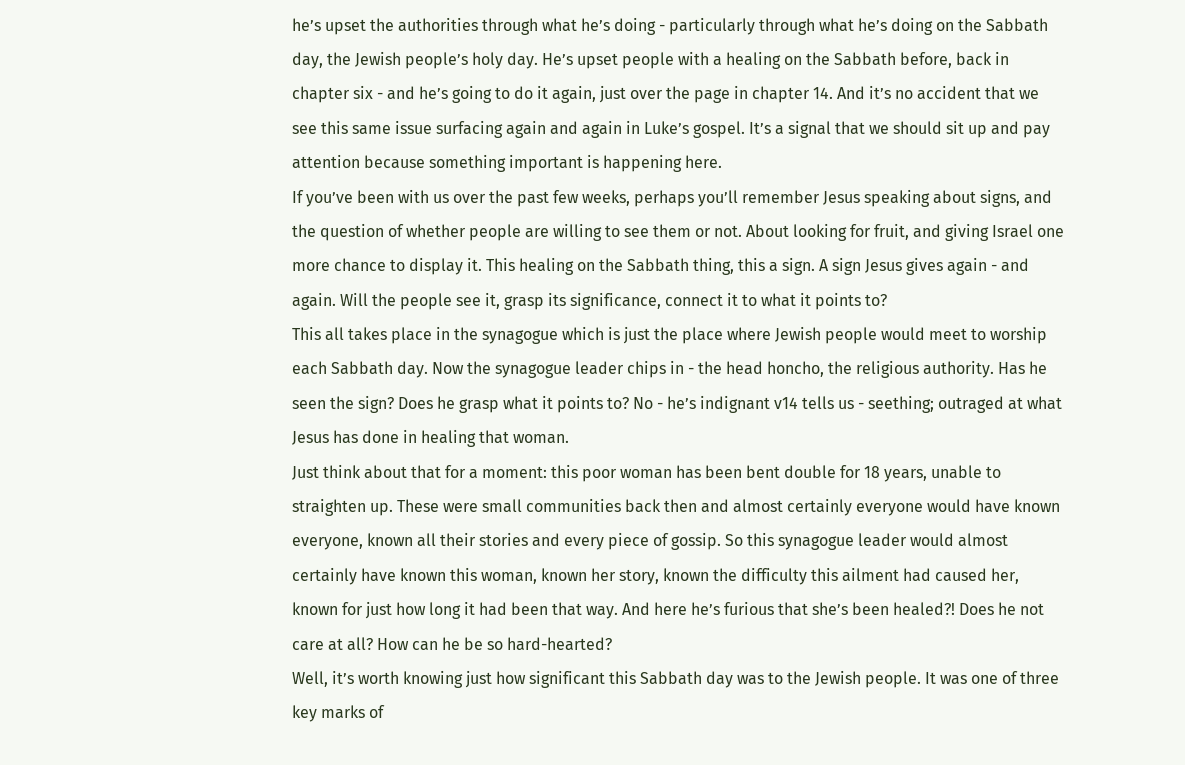he’s upset the authorities through what he’s doing - particularly through what he’s doing on the Sabbath day, the Jewish people’s holy day. He’s upset people with a healing on the Sabbath before, back in chapter six - and he’s going to do it again, just over the page in chapter 14. And it’s no accident that we see this same issue surfacing again and again in Luke’s gospel. It’s a signal that we should sit up and pay attention because something important is happening here.
If you’ve been with us over the past few weeks, perhaps you’ll remember Jesus speaking about signs, and the question of whether people are willing to see them or not. About looking for fruit, and giving Israel one more chance to display it. This healing on the Sabbath thing, this a sign. A sign Jesus gives again - and again. Will the people see it, grasp its significance, connect it to what it points to?
This all takes place in the synagogue which is just the place where Jewish people would meet to worship each Sabbath day. Now the synagogue leader chips in - the head honcho, the religious authority. Has he seen the sign? Does he grasp what it points to? No - he’s indignant v14 tells us - seething; outraged at what Jesus has done in healing that woman.
Just think about that for a moment: this poor woman has been bent double for 18 years, unable to straighten up. These were small communities back then and almost certainly everyone would have known everyone, known all their stories and every piece of gossip. So this synagogue leader would almost certainly have known this woman, known her story, known the difficulty this ailment had caused her, known for just how long it had been that way. And here he’s furious that she’s been healed?! Does he not care at all? How can he be so hard-hearted?
Well, it’s worth knowing just how significant this Sabbath day was to the Jewish people. It was one of three key marks of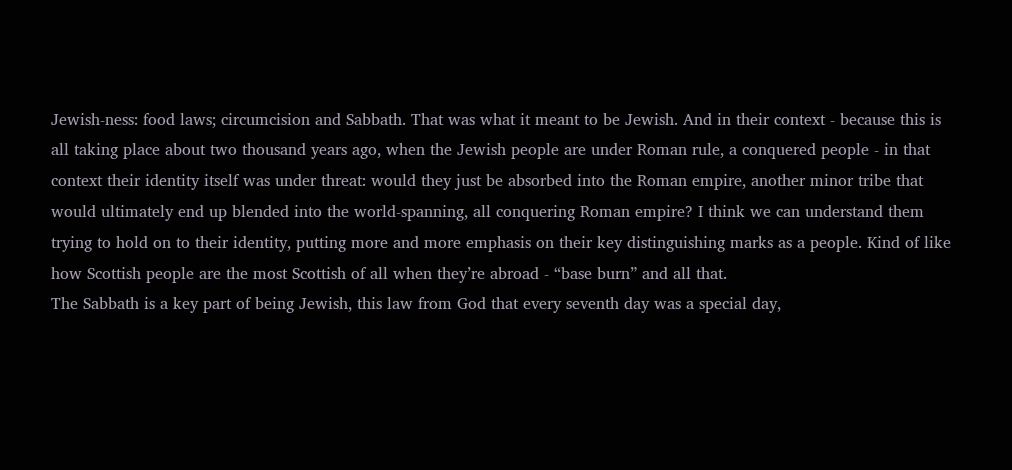Jewish-ness: food laws; circumcision and Sabbath. That was what it meant to be Jewish. And in their context - because this is all taking place about two thousand years ago, when the Jewish people are under Roman rule, a conquered people - in that context their identity itself was under threat: would they just be absorbed into the Roman empire, another minor tribe that would ultimately end up blended into the world-spanning, all conquering Roman empire? I think we can understand them trying to hold on to their identity, putting more and more emphasis on their key distinguishing marks as a people. Kind of like how Scottish people are the most Scottish of all when they’re abroad - “base burn” and all that.
The Sabbath is a key part of being Jewish, this law from God that every seventh day was a special day,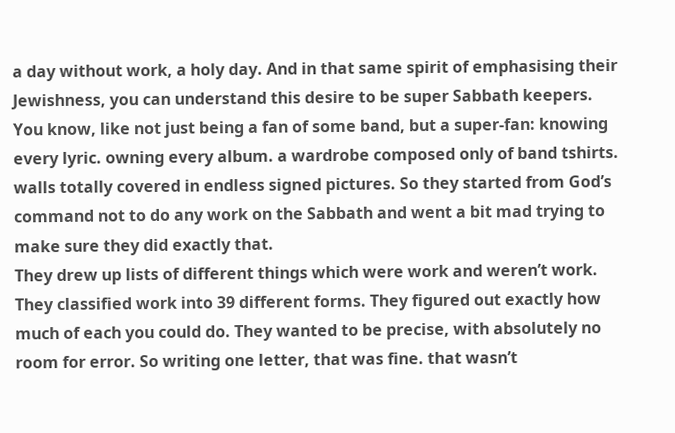a day without work, a holy day. And in that same spirit of emphasising their Jewishness, you can understand this desire to be super Sabbath keepers. You know, like not just being a fan of some band, but a super-fan: knowing every lyric. owning every album. a wardrobe composed only of band tshirts. walls totally covered in endless signed pictures. So they started from God’s command not to do any work on the Sabbath and went a bit mad trying to make sure they did exactly that.
They drew up lists of different things which were work and weren’t work. They classified work into 39 different forms. They figured out exactly how much of each you could do. They wanted to be precise, with absolutely no room for error. So writing one letter, that was fine. that wasn’t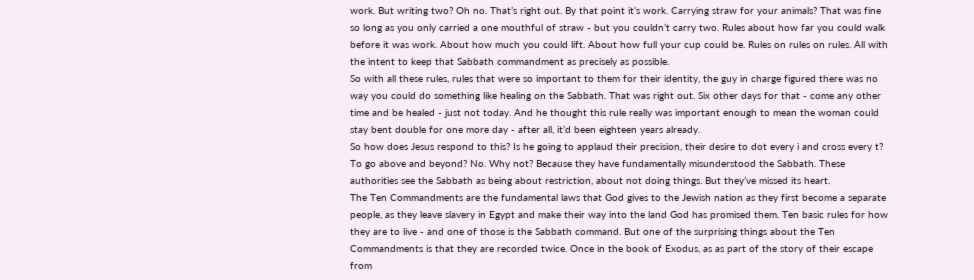work. But writing two? Oh no. That’s right out. By that point it’s work. Carrying straw for your animals? That was fine so long as you only carried a one mouthful of straw - but you couldn’t carry two. Rules about how far you could walk before it was work. About how much you could lift. About how full your cup could be. Rules on rules on rules. All with the intent to keep that Sabbath commandment as precisely as possible.
So with all these rules, rules that were so important to them for their identity, the guy in charge figured there was no way you could do something like healing on the Sabbath. That was right out. Six other days for that - come any other time and be healed - just not today. And he thought this rule really was important enough to mean the woman could stay bent double for one more day - after all, it’d been eighteen years already.
So how does Jesus respond to this? Is he going to applaud their precision, their desire to dot every i and cross every t? To go above and beyond? No. Why not? Because they have fundamentally misunderstood the Sabbath. These authorities see the Sabbath as being about restriction, about not doing things. But they’ve missed its heart.
The Ten Commandments are the fundamental laws that God gives to the Jewish nation as they first become a separate people, as they leave slavery in Egypt and make their way into the land God has promised them. Ten basic rules for how they are to live - and one of those is the Sabbath command. But one of the surprising things about the Ten Commandments is that they are recorded twice. Once in the book of Exodus, as as part of the story of their escape from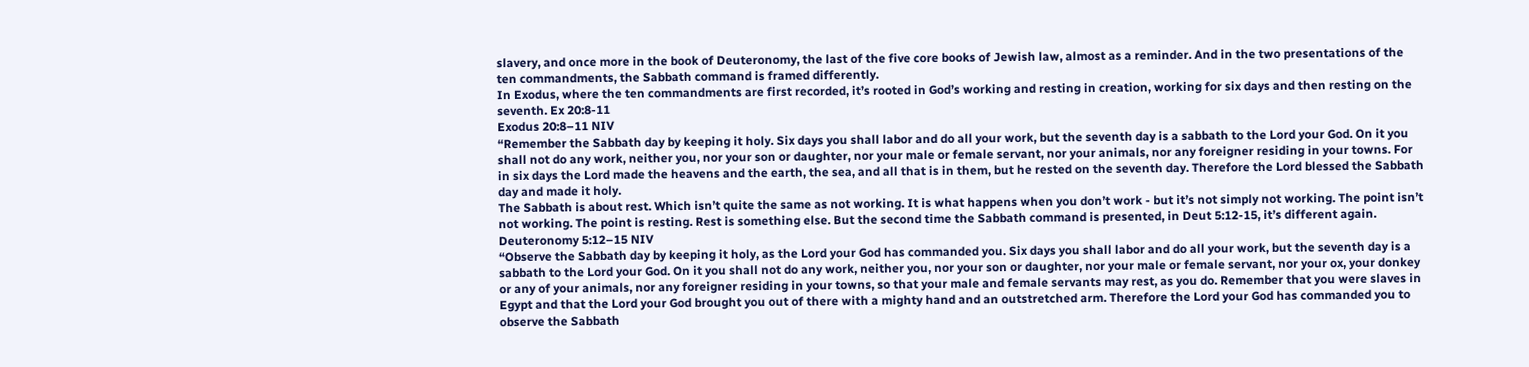slavery, and once more in the book of Deuteronomy, the last of the five core books of Jewish law, almost as a reminder. And in the two presentations of the ten commandments, the Sabbath command is framed differently.
In Exodus, where the ten commandments are first recorded, it’s rooted in God’s working and resting in creation, working for six days and then resting on the seventh. Ex 20:8-11
Exodus 20:8–11 NIV
“Remember the Sabbath day by keeping it holy. Six days you shall labor and do all your work, but the seventh day is a sabbath to the Lord your God. On it you shall not do any work, neither you, nor your son or daughter, nor your male or female servant, nor your animals, nor any foreigner residing in your towns. For in six days the Lord made the heavens and the earth, the sea, and all that is in them, but he rested on the seventh day. Therefore the Lord blessed the Sabbath day and made it holy.
The Sabbath is about rest. Which isn’t quite the same as not working. It is what happens when you don’t work - but it’s not simply not working. The point isn’t not working. The point is resting. Rest is something else. But the second time the Sabbath command is presented, in Deut 5:12-15, it’s different again.
Deuteronomy 5:12–15 NIV
“Observe the Sabbath day by keeping it holy, as the Lord your God has commanded you. Six days you shall labor and do all your work, but the seventh day is a sabbath to the Lord your God. On it you shall not do any work, neither you, nor your son or daughter, nor your male or female servant, nor your ox, your donkey or any of your animals, nor any foreigner residing in your towns, so that your male and female servants may rest, as you do. Remember that you were slaves in Egypt and that the Lord your God brought you out of there with a mighty hand and an outstretched arm. Therefore the Lord your God has commanded you to observe the Sabbath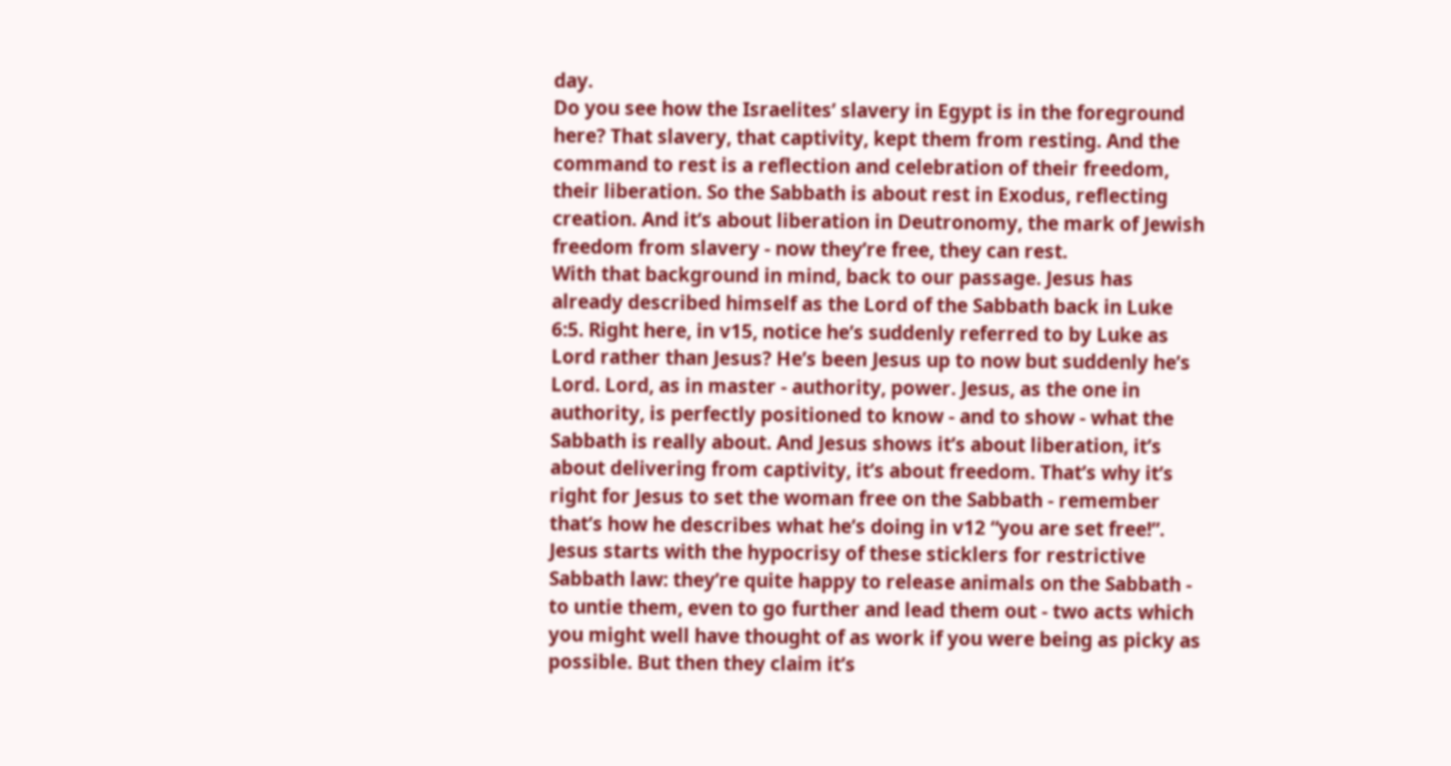day.
Do you see how the Israelites’ slavery in Egypt is in the foreground here? That slavery, that captivity, kept them from resting. And the command to rest is a reflection and celebration of their freedom, their liberation. So the Sabbath is about rest in Exodus, reflecting creation. And it’s about liberation in Deutronomy, the mark of Jewish freedom from slavery - now they’re free, they can rest.
With that background in mind, back to our passage. Jesus has already described himself as the Lord of the Sabbath back in Luke 6:5. Right here, in v15, notice he’s suddenly referred to by Luke as Lord rather than Jesus? He’s been Jesus up to now but suddenly he’s Lord. Lord, as in master - authority, power. Jesus, as the one in authority, is perfectly positioned to know - and to show - what the Sabbath is really about. And Jesus shows it’s about liberation, it’s about delivering from captivity, it’s about freedom. That’s why it’s right for Jesus to set the woman free on the Sabbath - remember that’s how he describes what he’s doing in v12 “you are set free!”.
Jesus starts with the hypocrisy of these sticklers for restrictive Sabbath law: they’re quite happy to release animals on the Sabbath - to untie them, even to go further and lead them out - two acts which you might well have thought of as work if you were being as picky as possible. But then they claim it’s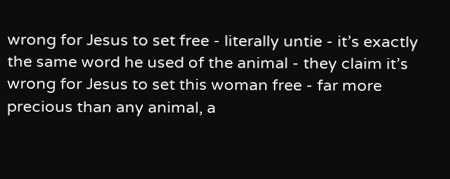wrong for Jesus to set free - literally untie - it’s exactly the same word he used of the animal - they claim it’s wrong for Jesus to set this woman free - far more precious than any animal, a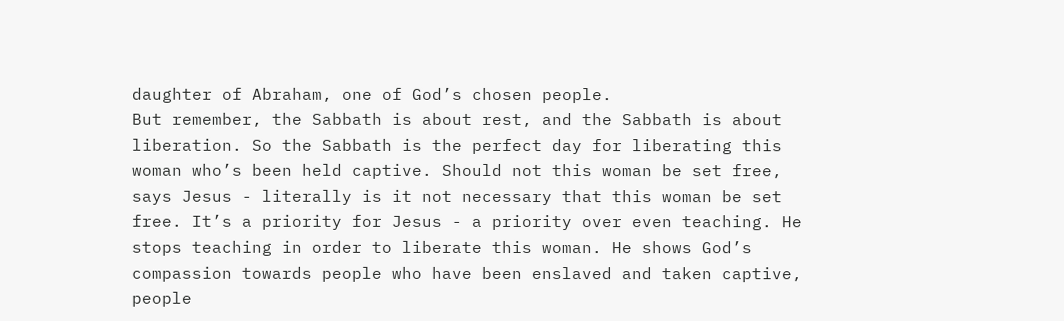daughter of Abraham, one of God’s chosen people.
But remember, the Sabbath is about rest, and the Sabbath is about liberation. So the Sabbath is the perfect day for liberating this woman who’s been held captive. Should not this woman be set free, says Jesus - literally is it not necessary that this woman be set free. It’s a priority for Jesus - a priority over even teaching. He stops teaching in order to liberate this woman. He shows God’s compassion towards people who have been enslaved and taken captive, people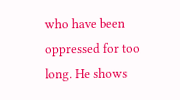who have been oppressed for too long. He shows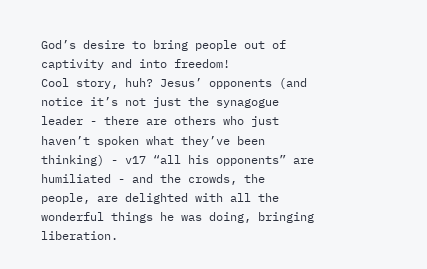God’s desire to bring people out of captivity and into freedom!
Cool story, huh? Jesus’ opponents (and notice it’s not just the synagogue leader - there are others who just haven’t spoken what they’ve been thinking) - v17 “all his opponents” are humiliated - and the crowds, the people, are delighted with all the wonderful things he was doing, bringing liberation.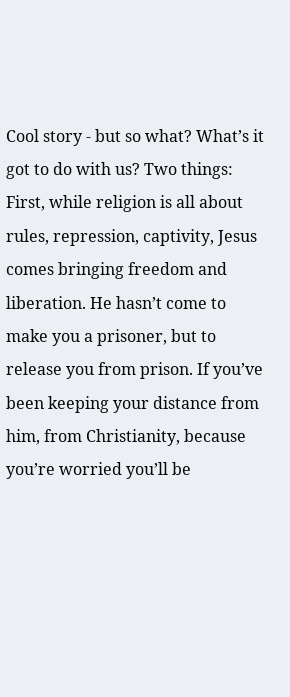Cool story - but so what? What’s it got to do with us? Two things:
First, while religion is all about rules, repression, captivity, Jesus comes bringing freedom and liberation. He hasn’t come to make you a prisoner, but to release you from prison. If you’ve been keeping your distance from him, from Christianity, because you’re worried you’ll be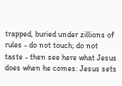trapped, buried under zillions of rules - do not touch; do not taste - then see here what Jesus does when he comes: Jesus sets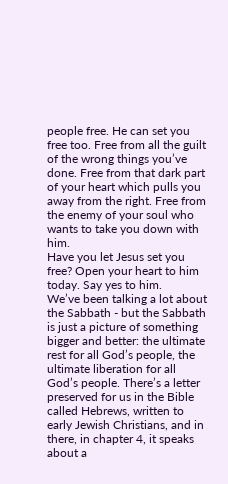people free. He can set you free too. Free from all the guilt of the wrong things you’ve done. Free from that dark part of your heart which pulls you away from the right. Free from the enemy of your soul who wants to take you down with him.
Have you let Jesus set you free? Open your heart to him today. Say yes to him.
We’ve been talking a lot about the Sabbath - but the Sabbath is just a picture of something bigger and better: the ultimate rest for all God’s people, the ultimate liberation for all God’s people. There’s a letter preserved for us in the Bible called Hebrews, written to early Jewish Christians, and in there, in chapter 4, it speaks about a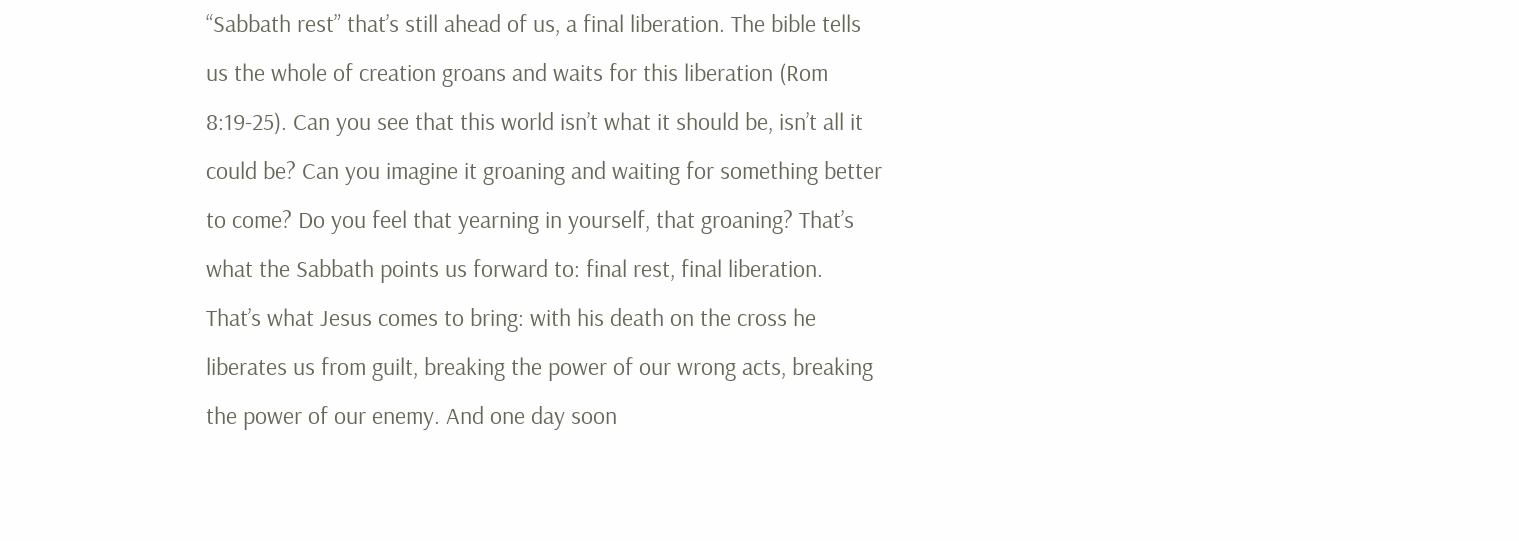“Sabbath rest” that’s still ahead of us, a final liberation. The bible tells us the whole of creation groans and waits for this liberation (Rom 8:19-25). Can you see that this world isn’t what it should be, isn’t all it could be? Can you imagine it groaning and waiting for something better to come? Do you feel that yearning in yourself, that groaning? That’s what the Sabbath points us forward to: final rest, final liberation.
That’s what Jesus comes to bring: with his death on the cross he liberates us from guilt, breaking the power of our wrong acts, breaking the power of our enemy. And one day soon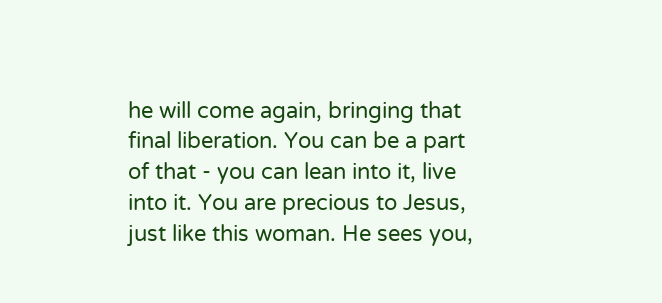he will come again, bringing that final liberation. You can be a part of that - you can lean into it, live into it. You are precious to Jesus, just like this woman. He sees you,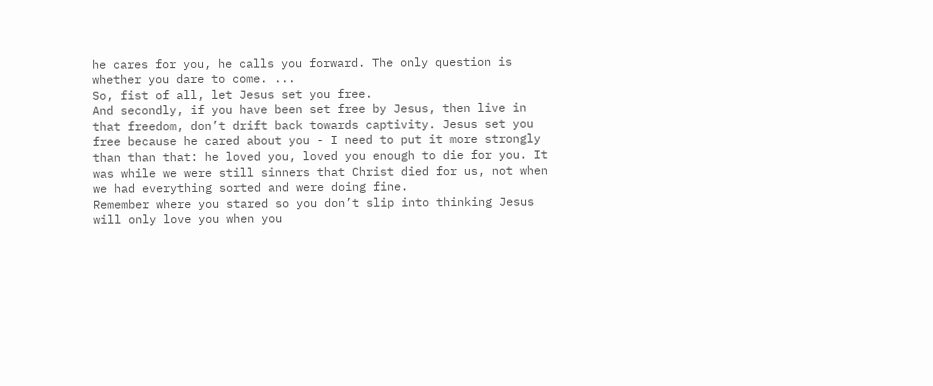he cares for you, he calls you forward. The only question is whether you dare to come. ...
So, fist of all, let Jesus set you free.
And secondly, if you have been set free by Jesus, then live in that freedom, don’t drift back towards captivity. Jesus set you free because he cared about you - I need to put it more strongly than than that: he loved you, loved you enough to die for you. It was while we were still sinners that Christ died for us, not when we had everything sorted and were doing fine.
Remember where you stared so you don’t slip into thinking Jesus will only love you when you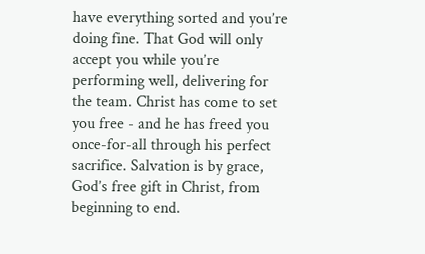have everything sorted and you’re doing fine. That God will only accept you while you’re performing well, delivering for the team. Christ has come to set you free - and he has freed you once-for-all through his perfect sacrifice. Salvation is by grace, God’s free gift in Christ, from beginning to end.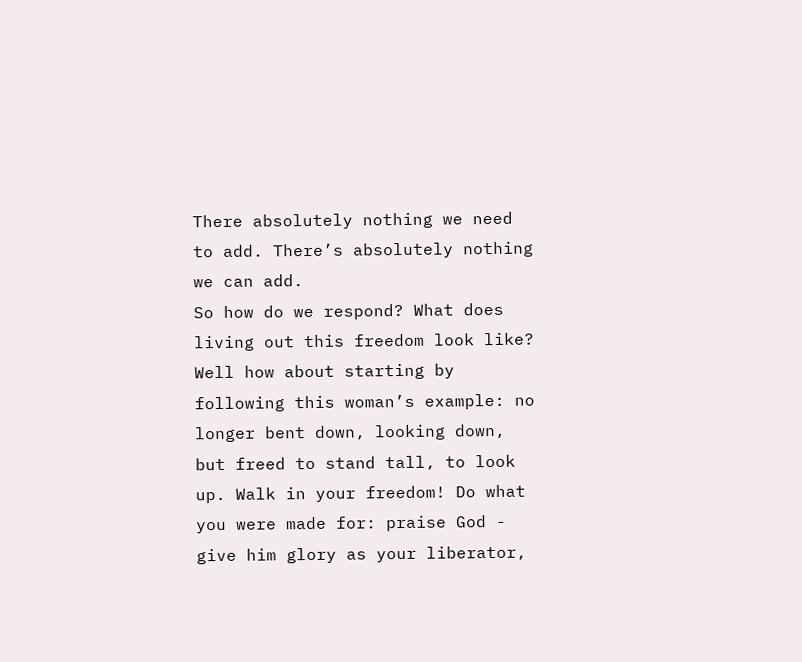There absolutely nothing we need to add. There’s absolutely nothing we can add.
So how do we respond? What does living out this freedom look like? Well how about starting by following this woman’s example: no longer bent down, looking down, but freed to stand tall, to look up. Walk in your freedom! Do what you were made for: praise God - give him glory as your liberator,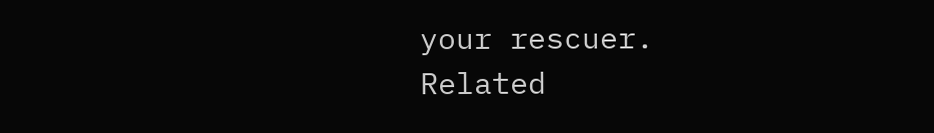your rescuer.
Related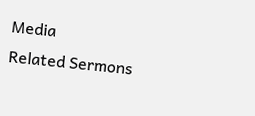Media
Related Sermons